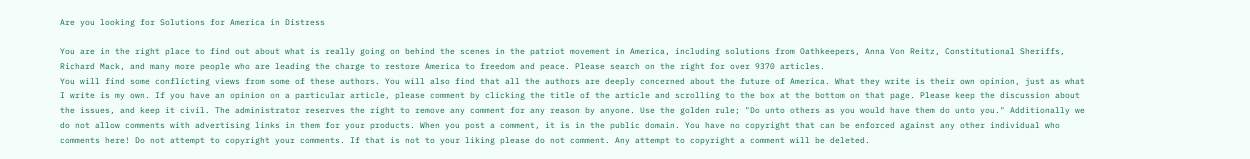Are you looking for Solutions for America in Distress

You are in the right place to find out about what is really going on behind the scenes in the patriot movement in America, including solutions from Oathkeepers, Anna Von Reitz, Constitutional Sheriffs, Richard Mack, and many more people who are leading the charge to restore America to freedom and peace. Please search on the right for over 9370 articles.
You will find some conflicting views from some of these authors. You will also find that all the authors are deeply concerned about the future of America. What they write is their own opinion, just as what I write is my own. If you have an opinion on a particular article, please comment by clicking the title of the article and scrolling to the box at the bottom on that page. Please keep the discussion about the issues, and keep it civil. The administrator reserves the right to remove any comment for any reason by anyone. Use the golden rule; "Do unto others as you would have them do unto you." Additionally we do not allow comments with advertising links in them for your products. When you post a comment, it is in the public domain. You have no copyright that can be enforced against any other individual who comments here! Do not attempt to copyright your comments. If that is not to your liking please do not comment. Any attempt to copyright a comment will be deleted.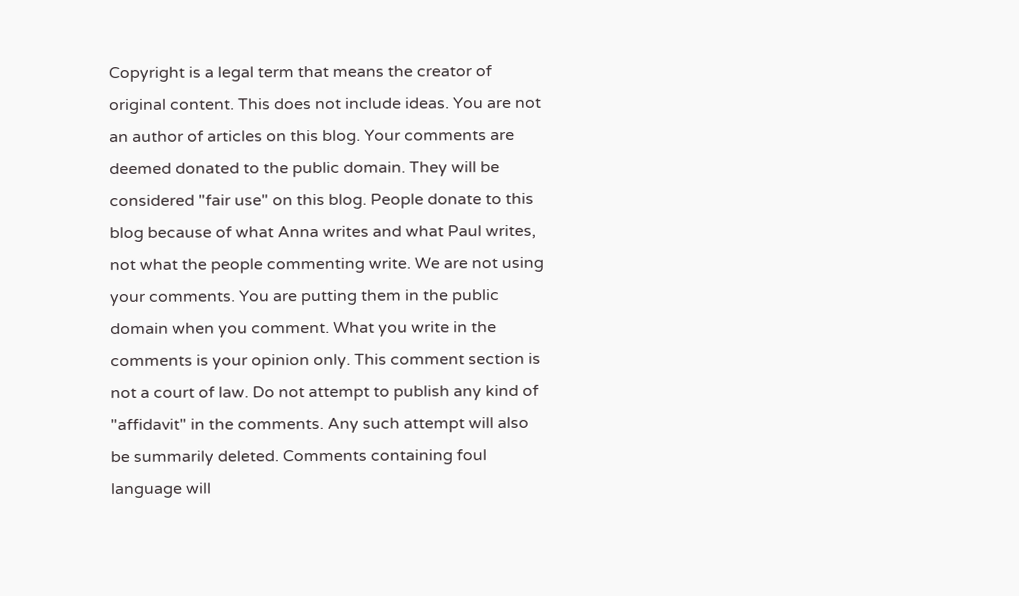Copyright is a legal term that means the creator of original content. This does not include ideas. You are not an author of articles on this blog. Your comments are deemed donated to the public domain. They will be considered "fair use" on this blog. People donate to this blog because of what Anna writes and what Paul writes, not what the people commenting write. We are not using your comments. You are putting them in the public domain when you comment. What you write in the comments is your opinion only. This comment section is not a court of law. Do not attempt to publish any kind of "affidavit" in the comments. Any such attempt will also be summarily deleted. Comments containing foul language will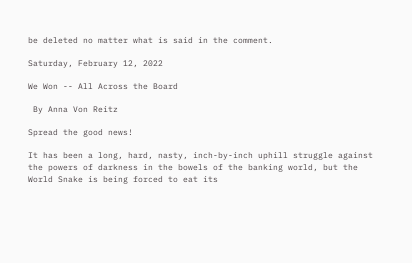be deleted no matter what is said in the comment.

Saturday, February 12, 2022

We Won -- All Across the Board

 By Anna Von Reitz

Spread the good news!

It has been a long, hard, nasty, inch-by-inch uphill struggle against the powers of darkness in the bowels of the banking world, but the World Snake is being forced to eat its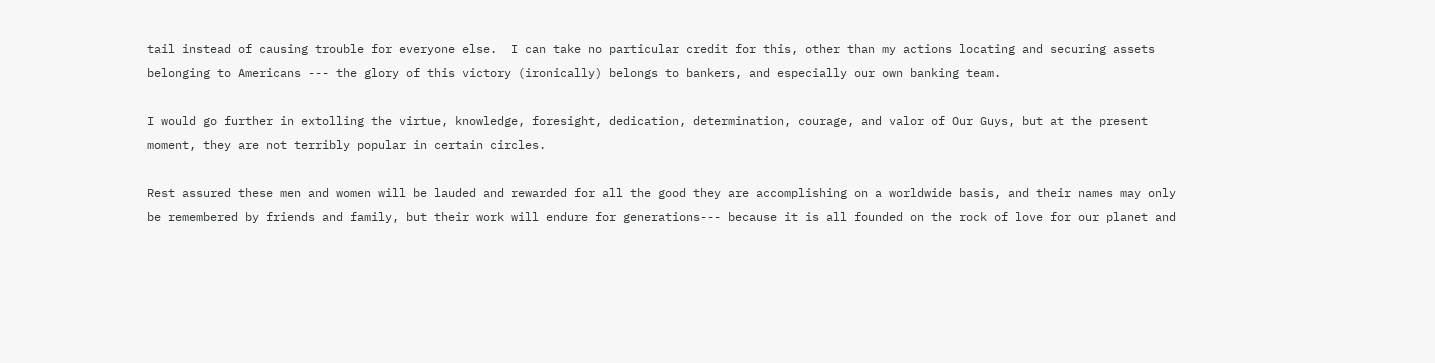tail instead of causing trouble for everyone else.  I can take no particular credit for this, other than my actions locating and securing assets belonging to Americans --- the glory of this victory (ironically) belongs to bankers, and especially our own banking team.

I would go further in extolling the virtue, knowledge, foresight, dedication, determination, courage, and valor of Our Guys, but at the present moment, they are not terribly popular in certain circles.

Rest assured these men and women will be lauded and rewarded for all the good they are accomplishing on a worldwide basis, and their names may only be remembered by friends and family, but their work will endure for generations--- because it is all founded on the rock of love for our planet and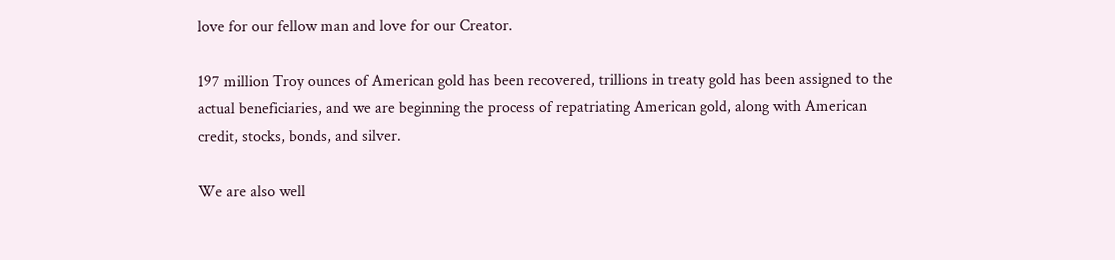love for our fellow man and love for our Creator.

197 million Troy ounces of American gold has been recovered, trillions in treaty gold has been assigned to the actual beneficiaries, and we are beginning the process of repatriating American gold, along with American credit, stocks, bonds, and silver.

We are also well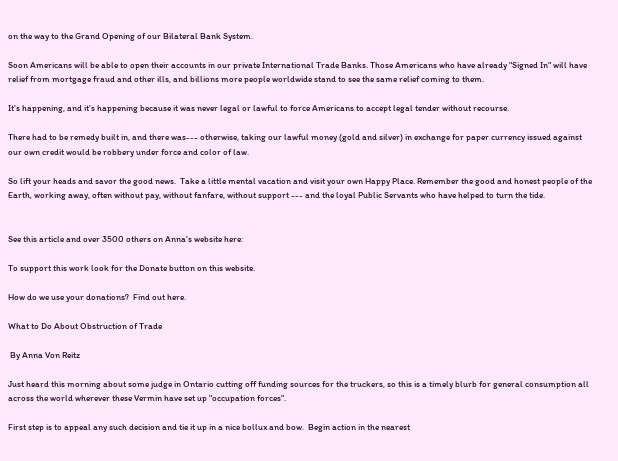on the way to the Grand Opening of our Bilateral Bank System.

Soon Americans will be able to open their accounts in our private International Trade Banks. Those Americans who have already "Signed In" will have relief from mortgage fraud and other ills, and billions more people worldwide stand to see the same relief coming to them.

It's happening, and it's happening because it was never legal or lawful to force Americans to accept legal tender without recourse.

There had to be remedy built in, and there was--- otherwise, taking our lawful money (gold and silver) in exchange for paper currency issued against our own credit would be robbery under force and color of law.

So lift your heads and savor the good news.  Take a little mental vacation and visit your own Happy Place. Remember the good and honest people of the Earth, working away, often without pay, without fanfare, without support --- and the loyal Public Servants who have helped to turn the tide.


See this article and over 3500 others on Anna's website here:

To support this work look for the Donate button on this website.

How do we use your donations?  Find out here.

What to Do About Obstruction of Trade

 By Anna Von Reitz

Just heard this morning about some judge in Ontario cutting off funding sources for the truckers, so this is a timely blurb for general consumption all across the world wherever these Vermin have set up "occupation forces".

First step is to appeal any such decision and tie it up in a nice bollux and bow.  Begin action in the nearest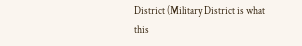District (Military District is what this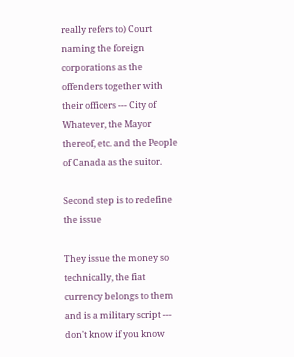really refers to) Court naming the foreign corporations as the offenders together with their officers --- City of Whatever, the Mayor thereof, etc. and the People of Canada as the suitor.

Second step is to redefine the issue

They issue the money so technically, the fiat currency belongs to them and is a military script --- don't know if you know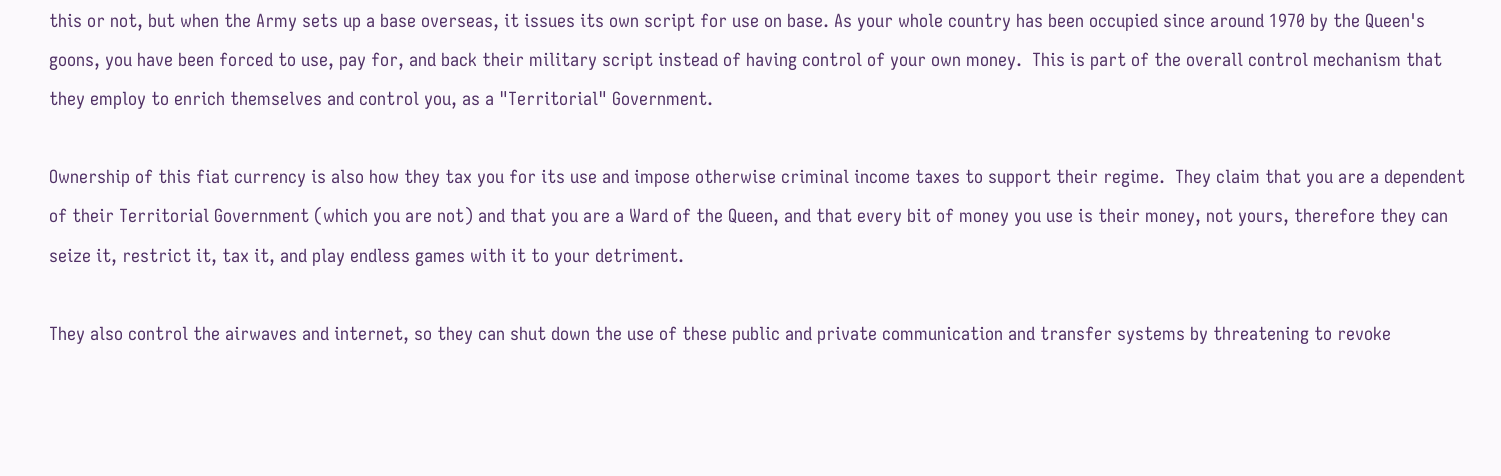this or not, but when the Army sets up a base overseas, it issues its own script for use on base. As your whole country has been occupied since around 1970 by the Queen's goons, you have been forced to use, pay for, and back their military script instead of having control of your own money.  This is part of the overall control mechanism that they employ to enrich themselves and control you, as a "Territorial" Government.

Ownership of this fiat currency is also how they tax you for its use and impose otherwise criminal income taxes to support their regime.  They claim that you are a dependent of their Territorial Government (which you are not) and that you are a Ward of the Queen, and that every bit of money you use is their money, not yours, therefore they can seize it, restrict it, tax it, and play endless games with it to your detriment.

They also control the airwaves and internet, so they can shut down the use of these public and private communication and transfer systems by threatening to revoke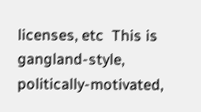licenses, etc  This is gangland-style, politically-motivated,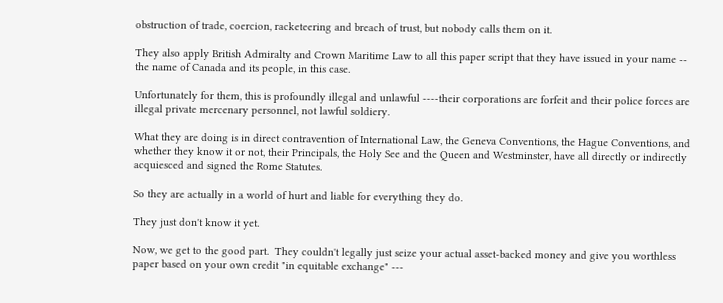obstruction of trade, coercion, racketeering and breach of trust, but nobody calls them on it.

They also apply British Admiralty and Crown Maritime Law to all this paper script that they have issued in your name -- the name of Canada and its people, in this case.

Unfortunately for them, this is profoundly illegal and unlawful ----their corporations are forfeit and their police forces are illegal private mercenary personnel, not lawful soldiery.

What they are doing is in direct contravention of International Law, the Geneva Conventions, the Hague Conventions, and whether they know it or not, their Principals, the Holy See and the Queen and Westminster, have all directly or indirectly acquiesced and signed the Rome Statutes.

So they are actually in a world of hurt and liable for everything they do.

They just don't know it yet.

Now, we get to the good part.  They couldn't legally just seize your actual asset-backed money and give you worthless paper based on your own credit "in equitable exchange" ---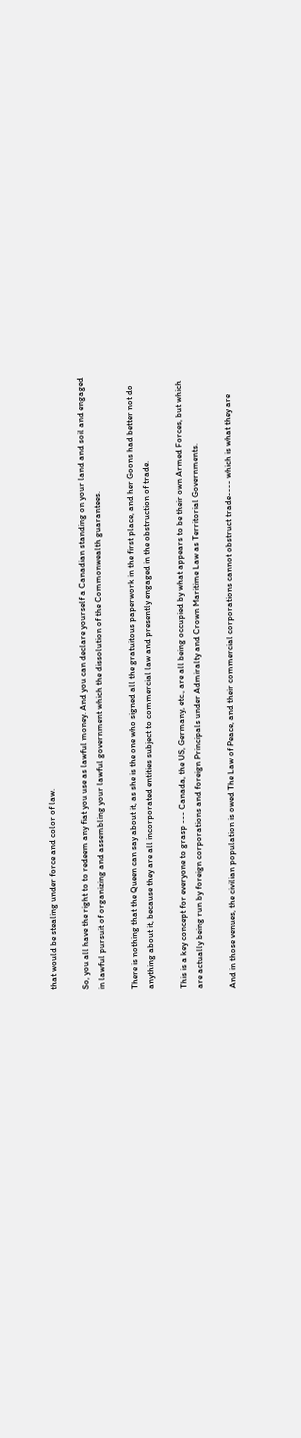that would be stealing under force and color of law.

So, you all have the right to to redeem any fiat you use as lawful money. And you can declare yourself a Canadian standing on your land and soil and engaged in lawful pursuit of organizing and assembling your lawful government which the dissolution of the Commonwealth guarantees.

There is nothing that the Queen can say about it, as she is the one who signed all the gratuitous paperwork in the first place, and her Goons had better not do anything about it, because they are all incorporated entities subject to commercial law and presently engaged in the obstruction of trade.

This is a key concept for everyone to grasp --- Canada, the US, Germany, etc., are all being occupied by what appears to be their own Armed Forces, but which are actually being run by foreign corporations and foreign Principals under Admiralty and Crown Maritime Law as Territorial Governments.

And in those venues, the civilian population is owed The Law of Peace, and their commercial corporations cannot obstruct trade---- which is what they are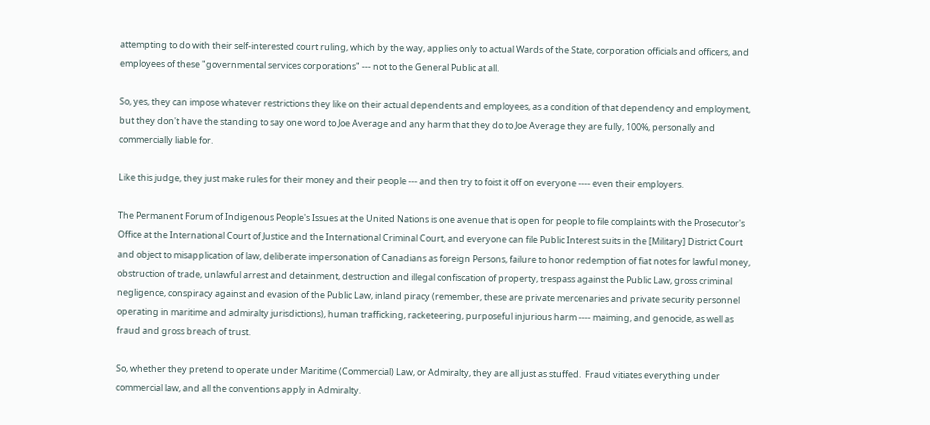attempting to do with their self-interested court ruling, which by the way, applies only to actual Wards of the State, corporation officials and officers, and employees of these "governmental services corporations" --- not to the General Public at all.

So, yes, they can impose whatever restrictions they like on their actual dependents and employees, as a condition of that dependency and employment, but they don't have the standing to say one word to Joe Average and any harm that they do to Joe Average they are fully, 100%, personally and commercially liable for.

Like this judge, they just make rules for their money and their people --- and then try to foist it off on everyone ---- even their employers.

The Permanent Forum of Indigenous People's Issues at the United Nations is one avenue that is open for people to file complaints with the Prosecutor's Office at the International Court of Justice and the International Criminal Court, and everyone can file Public Interest suits in the [Military] District Court and object to misapplication of law, deliberate impersonation of Canadians as foreign Persons, failure to honor redemption of fiat notes for lawful money, obstruction of trade, unlawful arrest and detainment, destruction and illegal confiscation of property, trespass against the Public Law, gross criminal negligence, conspiracy against and evasion of the Public Law, inland piracy (remember, these are private mercenaries and private security personnel operating in maritime and admiralty jurisdictions), human trafficking, racketeering, purposeful injurious harm ---- maiming, and genocide, as well as fraud and gross breach of trust.

So, whether they pretend to operate under Maritime (Commercial) Law, or Admiralty, they are all just as stuffed.  Fraud vitiates everything under commercial law, and all the conventions apply in Admiralty.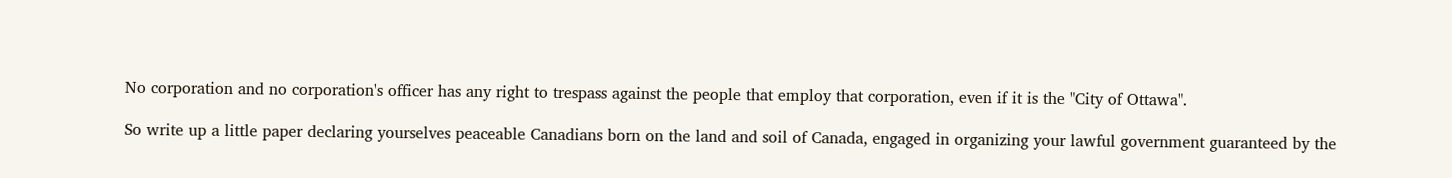No corporation and no corporation's officer has any right to trespass against the people that employ that corporation, even if it is the "City of Ottawa".

So write up a little paper declaring yourselves peaceable Canadians born on the land and soil of Canada, engaged in organizing your lawful government guaranteed by the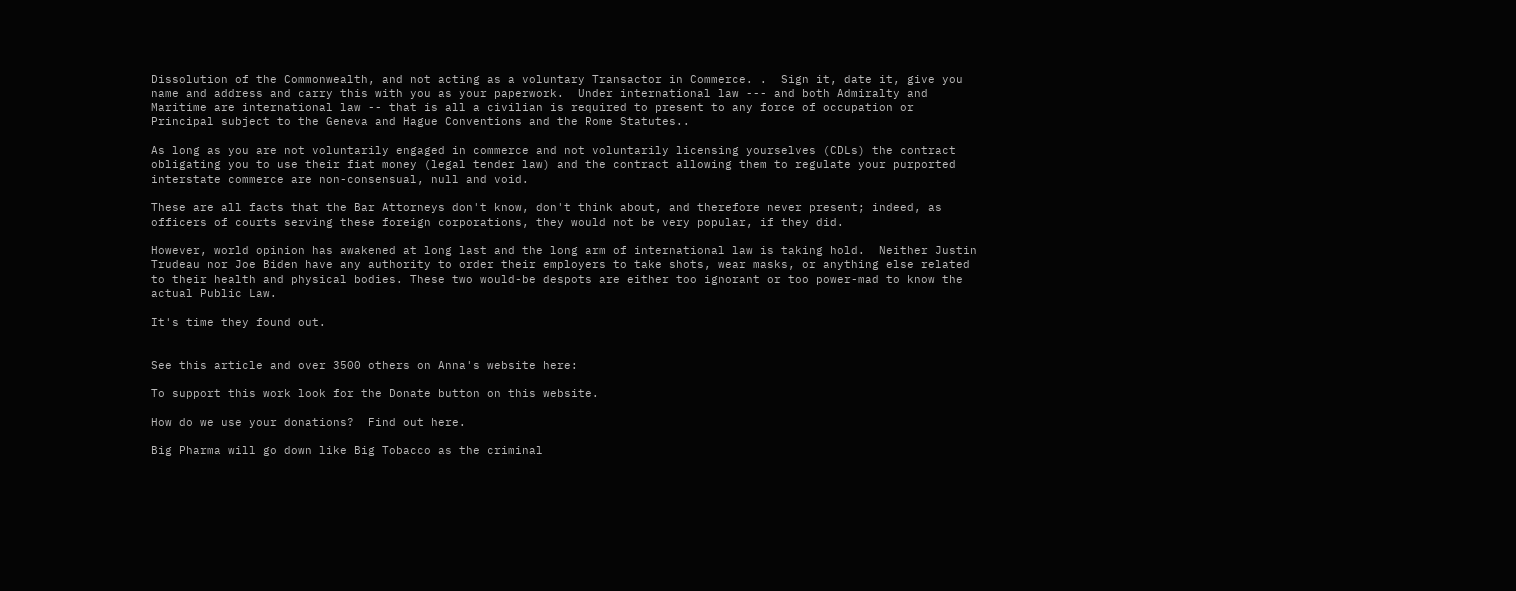Dissolution of the Commonwealth, and not acting as a voluntary Transactor in Commerce. .  Sign it, date it, give you name and address and carry this with you as your paperwork.  Under international law --- and both Admiralty and Maritime are international law -- that is all a civilian is required to present to any force of occupation or Principal subject to the Geneva and Hague Conventions and the Rome Statutes..

As long as you are not voluntarily engaged in commerce and not voluntarily licensing yourselves (CDLs) the contract obligating you to use their fiat money (legal tender law) and the contract allowing them to regulate your purported interstate commerce are non-consensual, null and void.

These are all facts that the Bar Attorneys don't know, don't think about, and therefore never present; indeed, as officers of courts serving these foreign corporations, they would not be very popular, if they did.

However, world opinion has awakened at long last and the long arm of international law is taking hold.  Neither Justin Trudeau nor Joe Biden have any authority to order their employers to take shots, wear masks, or anything else related to their health and physical bodies. These two would-be despots are either too ignorant or too power-mad to know the actual Public Law.

It's time they found out.


See this article and over 3500 others on Anna's website here:

To support this work look for the Donate button on this website.

How do we use your donations?  Find out here.

Big Pharma will go down like Big Tobacco as the criminal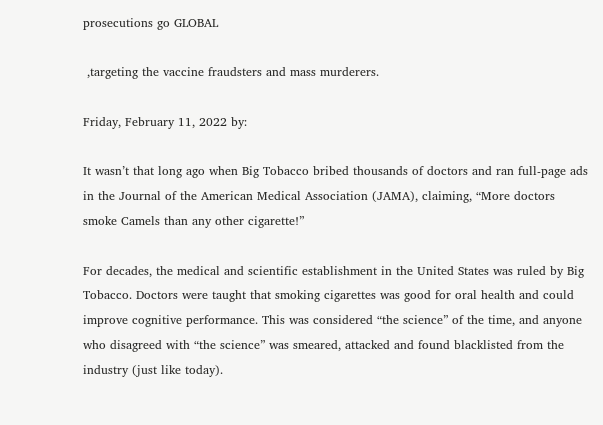prosecutions go GLOBAL

 ,targeting the vaccine fraudsters and mass murderers.

Friday, February 11, 2022 by:

It wasn’t that long ago when Big Tobacco bribed thousands of doctors and ran full-page ads in the Journal of the American Medical Association (JAMA), claiming, “More doctors smoke Camels than any other cigarette!”

For decades, the medical and scientific establishment in the United States was ruled by Big Tobacco. Doctors were taught that smoking cigarettes was good for oral health and could improve cognitive performance. This was considered “the science” of the time, and anyone who disagreed with “the science” was smeared, attacked and found blacklisted from the industry (just like today).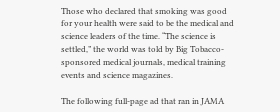Those who declared that smoking was good for your health were said to be the medical and science leaders of the time. “The science is settled,” the world was told by Big Tobacco-sponsored medical journals, medical training events and science magazines.

The following full-page ad that ran in JAMA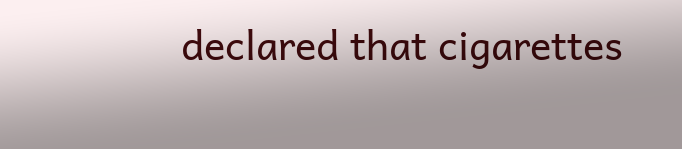declared that cigarettes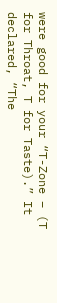were good for your “T-Zone – (T for Throat, T for Taste).” It declared, “The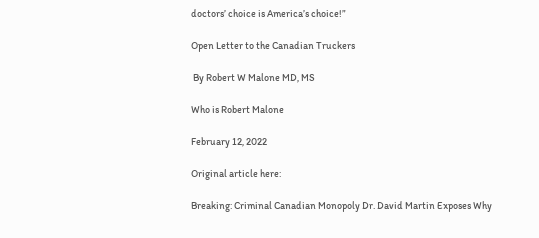doctors’ choice is America’s choice!”

Open Letter to the Canadian Truckers

 By Robert W Malone MD, MS

Who is Robert Malone

February 12, 2022

Original article here:

Breaking: Criminal Canadian Monopoly Dr. David Martin Exposes Why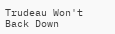Trudeau Won't Back Down